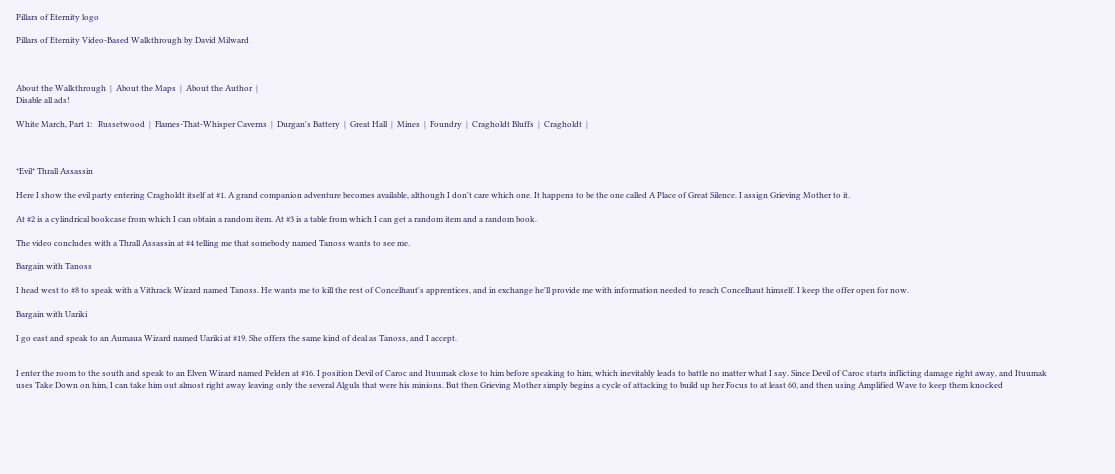Pillars of Eternity logo

Pillars of Eternity Video-Based Walkthrough by David Milward



About the Walkthrough  |  About the Maps  |  About the Author  |
Disable all ads!

White March, Part 1:   Russetwood  |  Flames-That-Whisper Caverns  |  Durgan's Battery  |  Great Hall  |  Mines  |  Foundry  |  Cragholdt Bluffs  |  Cragholdt  |



*Evil* Thrall Assassin

Here I show the evil party entering Cragholdt itself at #1. A grand companion adventure becomes available, although I don't care which one. It happens to be the one called A Place of Great Silence. I assign Grieving Mother to it.

At #2 is a cylindrical bookcase from which I can obtain a random item. At #3 is a table from which I can get a random item and a random book.

The video concludes with a Thrall Assassin at #4 telling me that somebody named Tanoss wants to see me.

Bargain with Tanoss

I head west to #8 to speak with a Vithrack Wizard named Tanoss. He wants me to kill the rest of Concelhaut's apprentices, and in exchange he'll provide me with information needed to reach Concelhaut himself. I keep the offer open for now.

Bargain with Uariki

I go east and speak to an Aumaua Wizard named Uariki at #19. She offers the same kind of deal as Tanoss, and I accept.


I enter the room to the south and speak to an Elven Wizard named Pelden at #16. I position Devil of Caroc and Ituumak close to him before speaking to him, which inevitably leads to battle no matter what I say. Since Devil of Caroc starts inflicting damage right away, and Ituumak uses Take Down on him, I can take him out almost right away leaving only the several Alguls that were his minions. But then Grieving Mother simply begins a cycle of attacking to build up her Focus to at least 60, and then using Amplified Wave to keep them knocked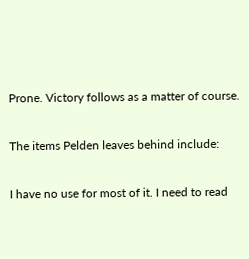Prone. Victory follows as a matter of course.

The items Pelden leaves behind include:

I have no use for most of it. I need to read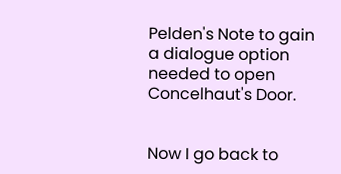Pelden's Note to gain a dialogue option needed to open Concelhaut's Door.


Now I go back to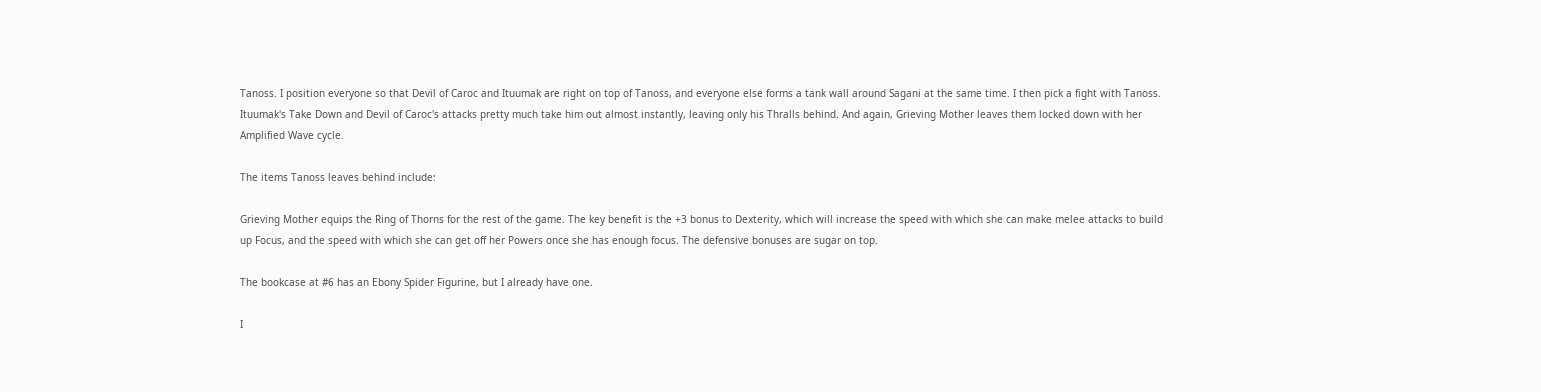Tanoss. I position everyone so that Devil of Caroc and Ituumak are right on top of Tanoss, and everyone else forms a tank wall around Sagani at the same time. I then pick a fight with Tanoss. Ituumak's Take Down and Devil of Caroc's attacks pretty much take him out almost instantly, leaving only his Thralls behind. And again, Grieving Mother leaves them locked down with her Amplified Wave cycle.

The items Tanoss leaves behind include:

Grieving Mother equips the Ring of Thorns for the rest of the game. The key benefit is the +3 bonus to Dexterity, which will increase the speed with which she can make melee attacks to build up Focus, and the speed with which she can get off her Powers once she has enough focus. The defensive bonuses are sugar on top.

The bookcase at #6 has an Ebony Spider Figurine, but I already have one.

I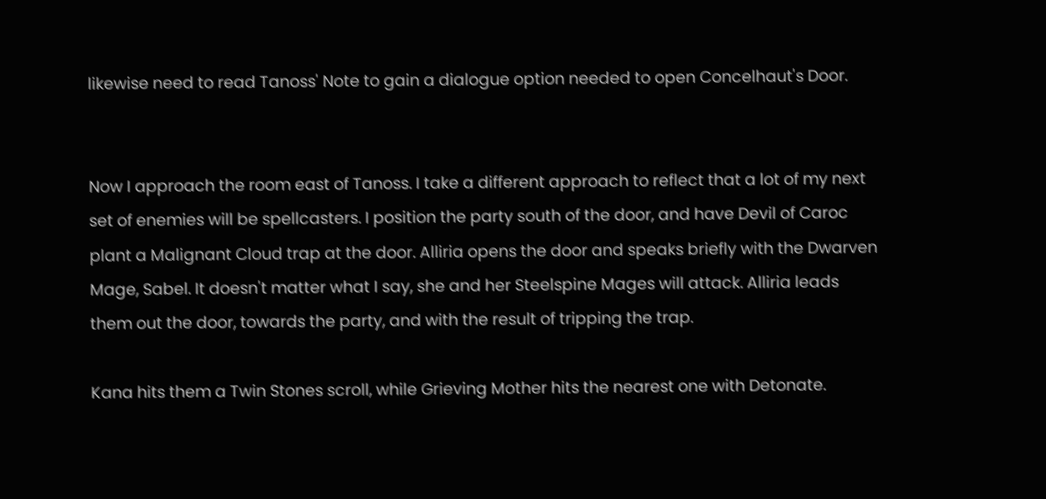likewise need to read Tanoss' Note to gain a dialogue option needed to open Concelhaut's Door.


Now I approach the room east of Tanoss. I take a different approach to reflect that a lot of my next set of enemies will be spellcasters. I position the party south of the door, and have Devil of Caroc plant a Malignant Cloud trap at the door. Alliria opens the door and speaks briefly with the Dwarven Mage, Sabel. It doesn't matter what I say, she and her Steelspine Mages will attack. Alliria leads them out the door, towards the party, and with the result of tripping the trap.

Kana hits them a Twin Stones scroll, while Grieving Mother hits the nearest one with Detonate.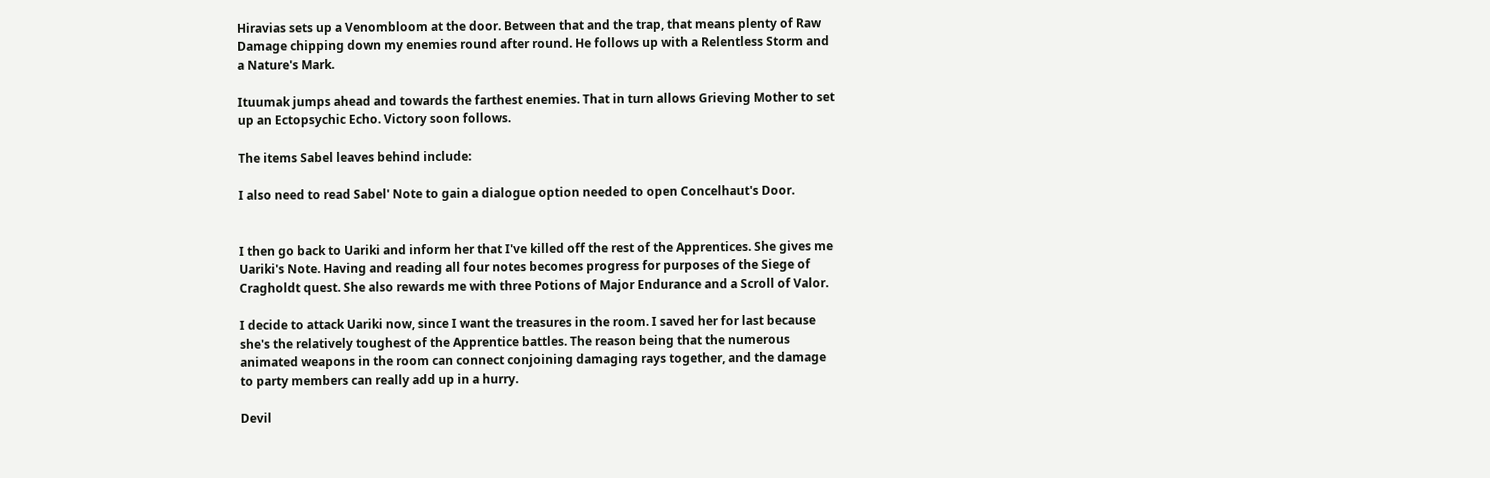Hiravias sets up a Venombloom at the door. Between that and the trap, that means plenty of Raw Damage chipping down my enemies round after round. He follows up with a Relentless Storm and a Nature's Mark.

Ituumak jumps ahead and towards the farthest enemies. That in turn allows Grieving Mother to set up an Ectopsychic Echo. Victory soon follows.

The items Sabel leaves behind include:

I also need to read Sabel' Note to gain a dialogue option needed to open Concelhaut's Door.


I then go back to Uariki and inform her that I've killed off the rest of the Apprentices. She gives me Uariki's Note. Having and reading all four notes becomes progress for purposes of the Siege of Cragholdt quest. She also rewards me with three Potions of Major Endurance and a Scroll of Valor.

I decide to attack Uariki now, since I want the treasures in the room. I saved her for last because she's the relatively toughest of the Apprentice battles. The reason being that the numerous animated weapons in the room can connect conjoining damaging rays together, and the damage to party members can really add up in a hurry.

Devil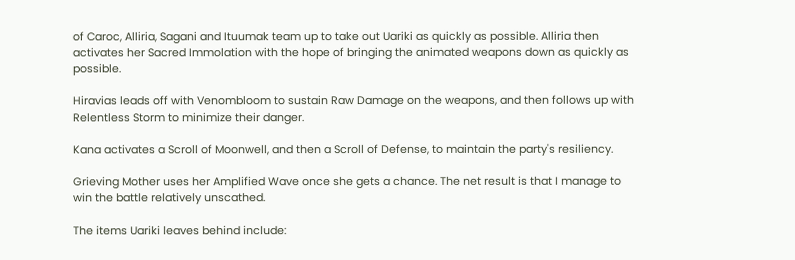of Caroc, Alliria, Sagani and Ituumak team up to take out Uariki as quickly as possible. Alliria then activates her Sacred Immolation with the hope of bringing the animated weapons down as quickly as possible.

Hiravias leads off with Venombloom to sustain Raw Damage on the weapons, and then follows up with Relentless Storm to minimize their danger.

Kana activates a Scroll of Moonwell, and then a Scroll of Defense, to maintain the party's resiliency.

Grieving Mother uses her Amplified Wave once she gets a chance. The net result is that I manage to win the battle relatively unscathed.

The items Uariki leaves behind include: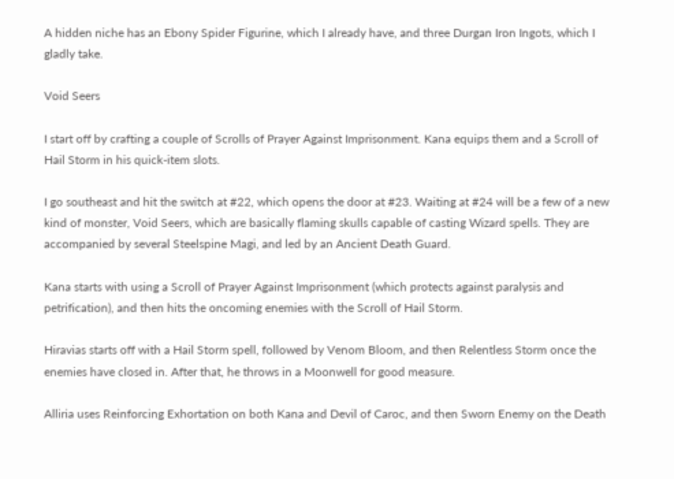A hidden niche has an Ebony Spider Figurine, which I already have, and three Durgan Iron Ingots, which I gladly take.

Void Seers

I start off by crafting a couple of Scrolls of Prayer Against Imprisonment. Kana equips them and a Scroll of Hail Storm in his quick-item slots.

I go southeast and hit the switch at #22, which opens the door at #23. Waiting at #24 will be a few of a new kind of monster, Void Seers, which are basically flaming skulls capable of casting Wizard spells. They are accompanied by several Steelspine Magi, and led by an Ancient Death Guard.

Kana starts with using a Scroll of Prayer Against Imprisonment (which protects against paralysis and petrification), and then hits the oncoming enemies with the Scroll of Hail Storm.

Hiravias starts off with a Hail Storm spell, followed by Venom Bloom, and then Relentless Storm once the enemies have closed in. After that, he throws in a Moonwell for good measure.

Alliria uses Reinforcing Exhortation on both Kana and Devil of Caroc, and then Sworn Enemy on the Death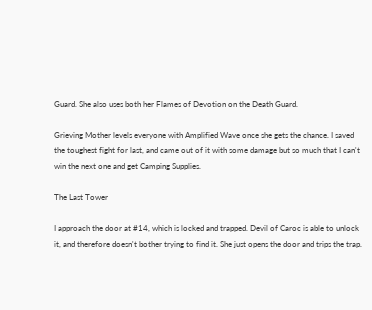Guard. She also uses both her Flames of Devotion on the Death Guard.

Grieving Mother levels everyone with Amplified Wave once she gets the chance. I saved the toughest fight for last, and came out of it with some damage but so much that I can't win the next one and get Camping Supplies.

The Last Tower

I approach the door at #14, which is locked and trapped. Devil of Caroc is able to unlock it, and therefore doesn't bother trying to find it. She just opens the door and trips the trap.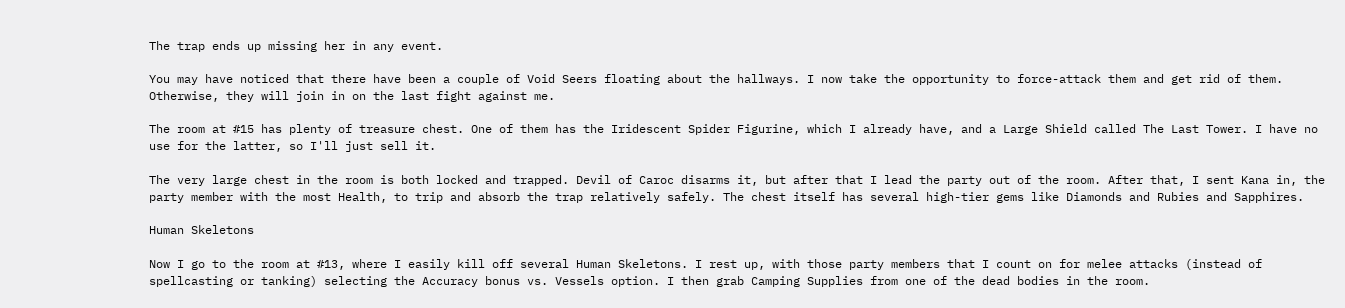The trap ends up missing her in any event.

You may have noticed that there have been a couple of Void Seers floating about the hallways. I now take the opportunity to force-attack them and get rid of them. Otherwise, they will join in on the last fight against me.

The room at #15 has plenty of treasure chest. One of them has the Iridescent Spider Figurine, which I already have, and a Large Shield called The Last Tower. I have no use for the latter, so I'll just sell it.

The very large chest in the room is both locked and trapped. Devil of Caroc disarms it, but after that I lead the party out of the room. After that, I sent Kana in, the party member with the most Health, to trip and absorb the trap relatively safely. The chest itself has several high-tier gems like Diamonds and Rubies and Sapphires.

Human Skeletons

Now I go to the room at #13, where I easily kill off several Human Skeletons. I rest up, with those party members that I count on for melee attacks (instead of spellcasting or tanking) selecting the Accuracy bonus vs. Vessels option. I then grab Camping Supplies from one of the dead bodies in the room.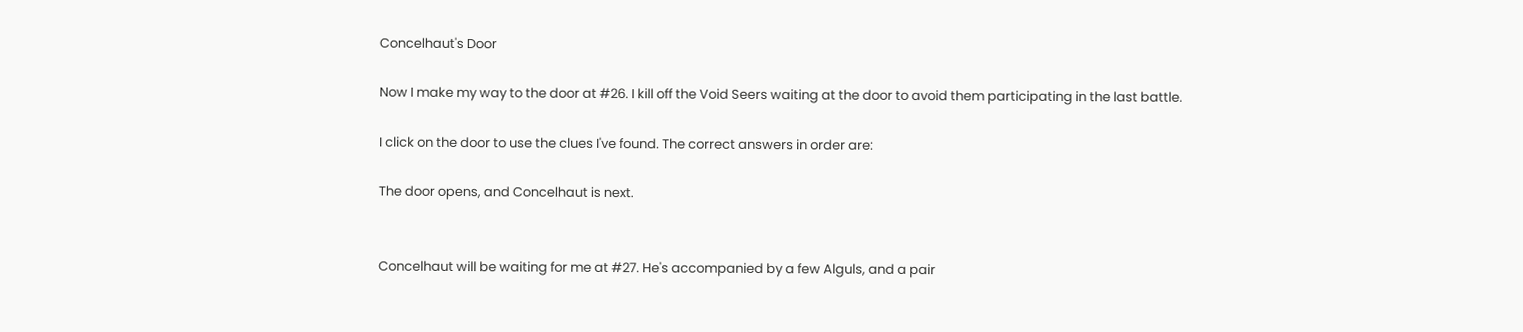Concelhaut's Door

Now I make my way to the door at #26. I kill off the Void Seers waiting at the door to avoid them participating in the last battle.

I click on the door to use the clues I've found. The correct answers in order are:

The door opens, and Concelhaut is next.


Concelhaut will be waiting for me at #27. He's accompanied by a few Alguls, and a pair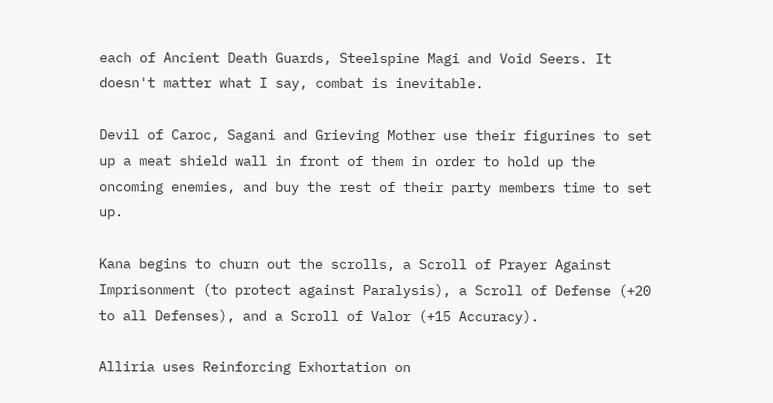each of Ancient Death Guards, Steelspine Magi and Void Seers. It doesn't matter what I say, combat is inevitable.

Devil of Caroc, Sagani and Grieving Mother use their figurines to set up a meat shield wall in front of them in order to hold up the oncoming enemies, and buy the rest of their party members time to set up.

Kana begins to churn out the scrolls, a Scroll of Prayer Against Imprisonment (to protect against Paralysis), a Scroll of Defense (+20 to all Defenses), and a Scroll of Valor (+15 Accuracy).

Alliria uses Reinforcing Exhortation on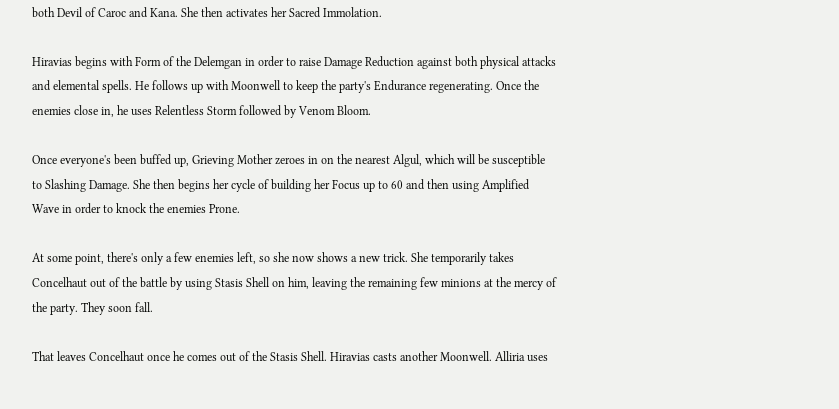both Devil of Caroc and Kana. She then activates her Sacred Immolation.

Hiravias begins with Form of the Delemgan in order to raise Damage Reduction against both physical attacks and elemental spells. He follows up with Moonwell to keep the party's Endurance regenerating. Once the enemies close in, he uses Relentless Storm followed by Venom Bloom.

Once everyone's been buffed up, Grieving Mother zeroes in on the nearest Algul, which will be susceptible to Slashing Damage. She then begins her cycle of building her Focus up to 60 and then using Amplified Wave in order to knock the enemies Prone.

At some point, there's only a few enemies left, so she now shows a new trick. She temporarily takes Concelhaut out of the battle by using Stasis Shell on him, leaving the remaining few minions at the mercy of the party. They soon fall.

That leaves Concelhaut once he comes out of the Stasis Shell. Hiravias casts another Moonwell. Alliria uses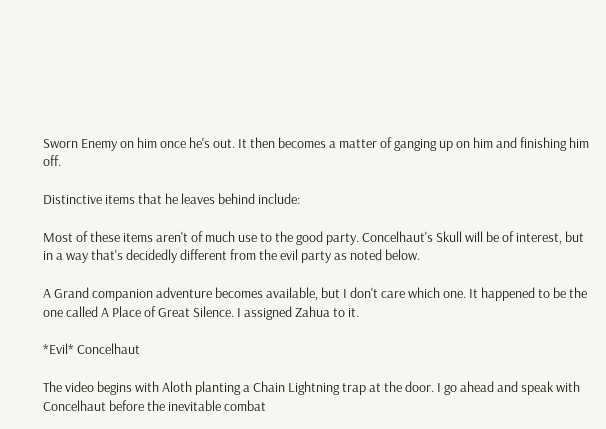Sworn Enemy on him once he's out. It then becomes a matter of ganging up on him and finishing him off.

Distinctive items that he leaves behind include:

Most of these items aren't of much use to the good party. Concelhaut's Skull will be of interest, but in a way that's decidedly different from the evil party as noted below.

A Grand companion adventure becomes available, but I don't care which one. It happened to be the one called A Place of Great Silence. I assigned Zahua to it.

*Evil* Concelhaut

The video begins with Aloth planting a Chain Lightning trap at the door. I go ahead and speak with Concelhaut before the inevitable combat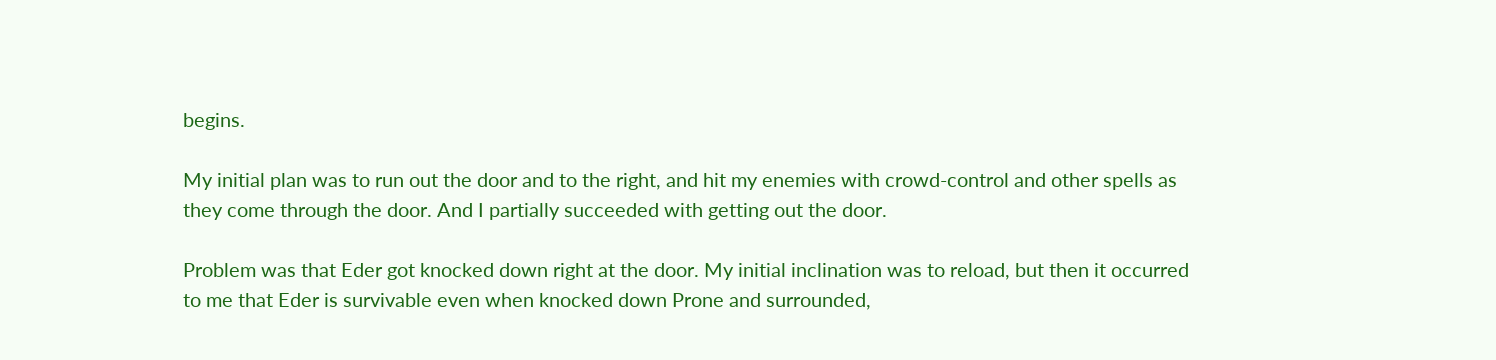begins.

My initial plan was to run out the door and to the right, and hit my enemies with crowd-control and other spells as they come through the door. And I partially succeeded with getting out the door.

Problem was that Eder got knocked down right at the door. My initial inclination was to reload, but then it occurred to me that Eder is survivable even when knocked down Prone and surrounded,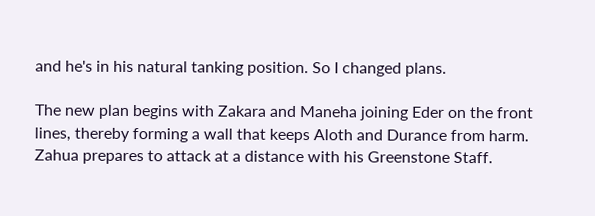and he's in his natural tanking position. So I changed plans.

The new plan begins with Zakara and Maneha joining Eder on the front lines, thereby forming a wall that keeps Aloth and Durance from harm. Zahua prepares to attack at a distance with his Greenstone Staff.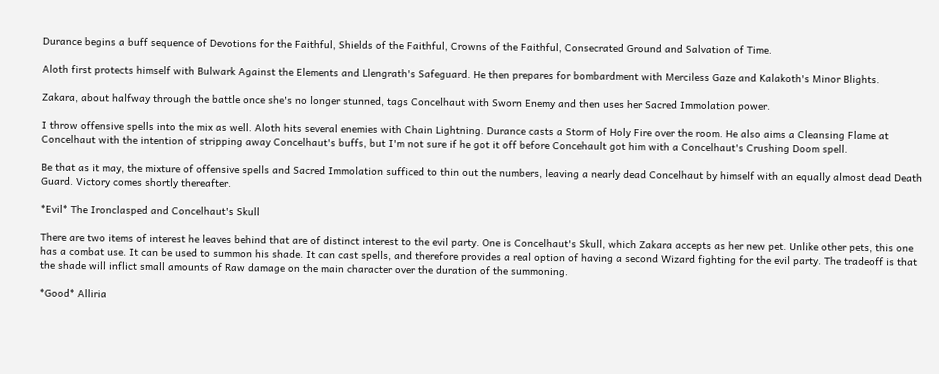Durance begins a buff sequence of Devotions for the Faithful, Shields of the Faithful, Crowns of the Faithful, Consecrated Ground and Salvation of Time.

Aloth first protects himself with Bulwark Against the Elements and Llengrath's Safeguard. He then prepares for bombardment with Merciless Gaze and Kalakoth's Minor Blights.

Zakara, about halfway through the battle once she's no longer stunned, tags Concelhaut with Sworn Enemy and then uses her Sacred Immolation power.

I throw offensive spells into the mix as well. Aloth hits several enemies with Chain Lightning. Durance casts a Storm of Holy Fire over the room. He also aims a Cleansing Flame at Concelhaut with the intention of stripping away Concelhaut's buffs, but I'm not sure if he got it off before Concehault got him with a Concelhaut's Crushing Doom spell.

Be that as it may, the mixture of offensive spells and Sacred Immolation sufficed to thin out the numbers, leaving a nearly dead Concelhaut by himself with an equally almost dead Death Guard. Victory comes shortly thereafter.

*Evil* The Ironclasped and Concelhaut's Skull

There are two items of interest he leaves behind that are of distinct interest to the evil party. One is Concelhaut's Skull, which Zakara accepts as her new pet. Unlike other pets, this one has a combat use. It can be used to summon his shade. It can cast spells, and therefore provides a real option of having a second Wizard fighting for the evil party. The tradeoff is that the shade will inflict small amounts of Raw damage on the main character over the duration of the summoning.

*Good* Alliria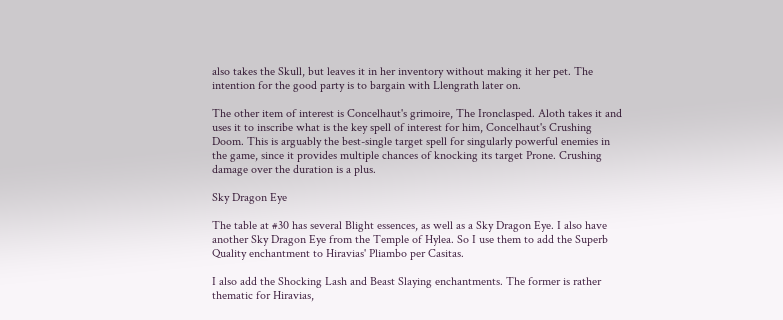also takes the Skull, but leaves it in her inventory without making it her pet. The intention for the good party is to bargain with Llengrath later on.

The other item of interest is Concelhaut's grimoire, The Ironclasped. Aloth takes it and uses it to inscribe what is the key spell of interest for him, Concelhaut's Crushing Doom. This is arguably the best-single target spell for singularly powerful enemies in the game, since it provides multiple chances of knocking its target Prone. Crushing damage over the duration is a plus.

Sky Dragon Eye

The table at #30 has several Blight essences, as well as a Sky Dragon Eye. I also have another Sky Dragon Eye from the Temple of Hylea. So I use them to add the Superb Quality enchantment to Hiravias' Pliambo per Casitas.

I also add the Shocking Lash and Beast Slaying enchantments. The former is rather thematic for Hiravias,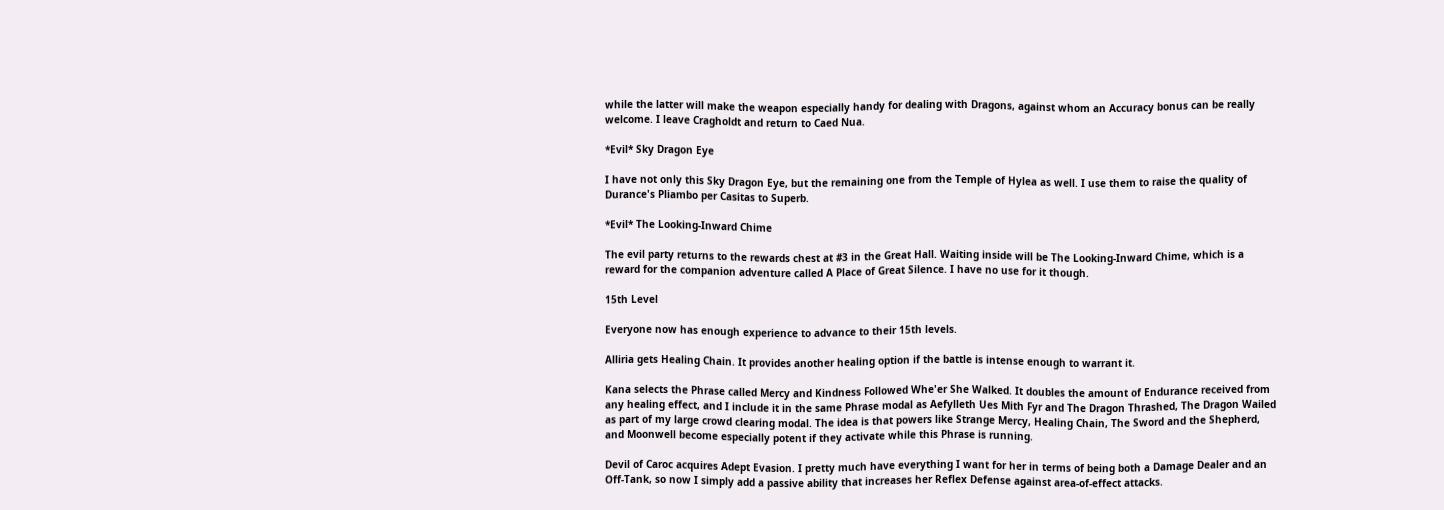while the latter will make the weapon especially handy for dealing with Dragons, against whom an Accuracy bonus can be really welcome. I leave Cragholdt and return to Caed Nua.

*Evil* Sky Dragon Eye

I have not only this Sky Dragon Eye, but the remaining one from the Temple of Hylea as well. I use them to raise the quality of Durance's Pliambo per Casitas to Superb.

*Evil* The Looking-Inward Chime

The evil party returns to the rewards chest at #3 in the Great Hall. Waiting inside will be The Looking-Inward Chime, which is a reward for the companion adventure called A Place of Great Silence. I have no use for it though.

15th Level

Everyone now has enough experience to advance to their 15th levels.

Alliria gets Healing Chain. It provides another healing option if the battle is intense enough to warrant it.

Kana selects the Phrase called Mercy and Kindness Followed Whe'er She Walked. It doubles the amount of Endurance received from any healing effect, and I include it in the same Phrase modal as Aefylleth Ues Mith Fyr and The Dragon Thrashed, The Dragon Wailed as part of my large crowd clearing modal. The idea is that powers like Strange Mercy, Healing Chain, The Sword and the Shepherd, and Moonwell become especially potent if they activate while this Phrase is running.

Devil of Caroc acquires Adept Evasion. I pretty much have everything I want for her in terms of being both a Damage Dealer and an Off-Tank, so now I simply add a passive ability that increases her Reflex Defense against area-of-effect attacks.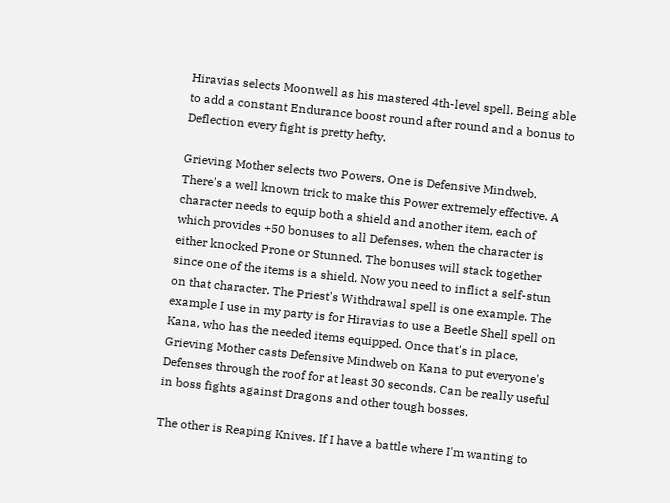Hiravias selects Moonwell as his mastered 4th-level spell. Being able to add a constant Endurance boost round after round and a bonus to Deflection every fight is pretty hefty.

Grieving Mother selects two Powers. One is Defensive Mindweb. There's a well known trick to make this Power extremely effective. A character needs to equip both a shield and another item, each of which provides +50 bonuses to all Defenses, when the character is either knocked Prone or Stunned. The bonuses will stack together since one of the items is a shield. Now you need to inflict a self-stun on that character. The Priest's Withdrawal spell is one example. The example I use in my party is for Hiravias to use a Beetle Shell spell on Kana, who has the needed items equipped. Once that's in place, Grieving Mother casts Defensive Mindweb on Kana to put everyone's Defenses through the roof for at least 30 seconds. Can be really useful in boss fights against Dragons and other tough bosses.

The other is Reaping Knives. If I have a battle where I'm wanting to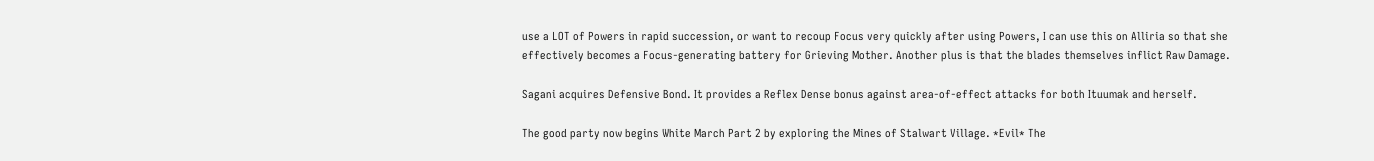use a LOT of Powers in rapid succession, or want to recoup Focus very quickly after using Powers, I can use this on Alliria so that she effectively becomes a Focus-generating battery for Grieving Mother. Another plus is that the blades themselves inflict Raw Damage.

Sagani acquires Defensive Bond. It provides a Reflex Dense bonus against area-of-effect attacks for both Ituumak and herself.

The good party now begins White March Part 2 by exploring the Mines of Stalwart Village. *Evil* The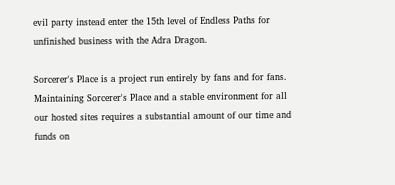evil party instead enter the 15th level of Endless Paths for unfinished business with the Adra Dragon.

Sorcerer's Place is a project run entirely by fans and for fans. Maintaining Sorcerer's Place and a stable environment for all our hosted sites requires a substantial amount of our time and funds on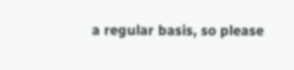a regular basis, so please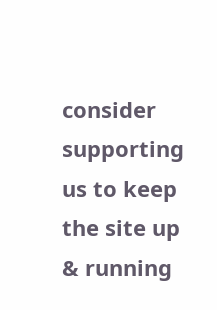consider supporting us to keep the site up & running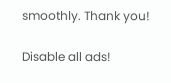smoothly. Thank you!

Disable all ads!